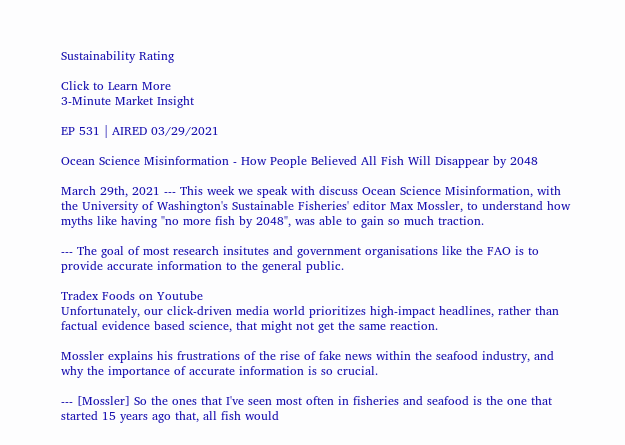Sustainability Rating

Click to Learn More
3-Minute Market Insight

EP 531 | AIRED 03/29/2021

Ocean Science Misinformation - How People Believed All Fish Will Disappear by 2048

March 29th, 2021 --- This week we speak with discuss Ocean Science Misinformation, with the University of Washington's Sustainable Fisheries' editor Max Mossler, to understand how myths like having "no more fish by 2048", was able to gain so much traction.

--- The goal of most research insitutes and government organisations like the FAO is to provide accurate information to the general public.

Tradex Foods on Youtube
Unfortunately, our click-driven media world prioritizes high-impact headlines, rather than factual evidence based science, that might not get the same reaction.

Mossler explains his frustrations of the rise of fake news within the seafood industry, and why the importance of accurate information is so crucial.

--- [Mossler] So the ones that I've seen most often in fisheries and seafood is the one that started 15 years ago that, all fish would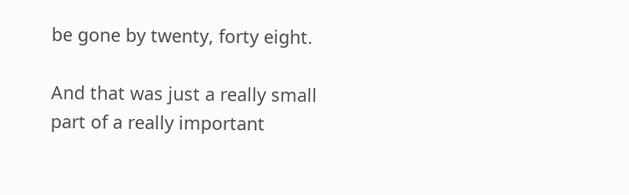be gone by twenty, forty eight.

And that was just a really small part of a really important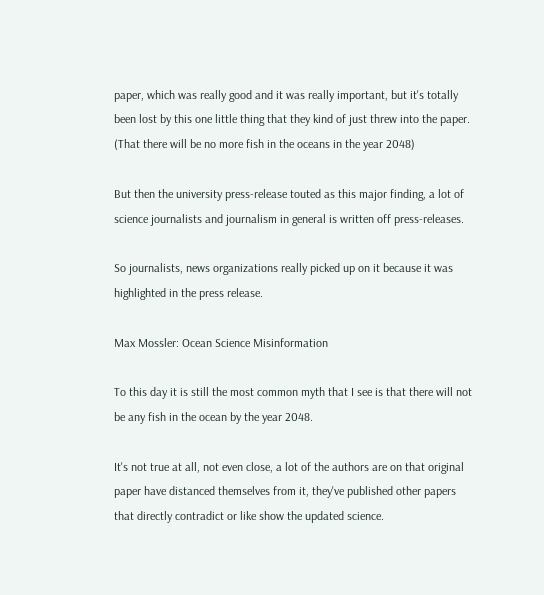paper, which was really good and it was really important, but it's totally been lost by this one little thing that they kind of just threw into the paper. (That there will be no more fish in the oceans in the year 2048)

But then the university press-release touted as this major finding, a lot of science journalists and journalism in general is written off press-releases.

So journalists, news organizations really picked up on it because it was highlighted in the press release.

Max Mossler: Ocean Science Misinformation

To this day it is still the most common myth that I see is that there will not be any fish in the ocean by the year 2048.

It's not true at all, not even close, a lot of the authors are on that original paper have distanced themselves from it, they've published other papers that directly contradict or like show the updated science.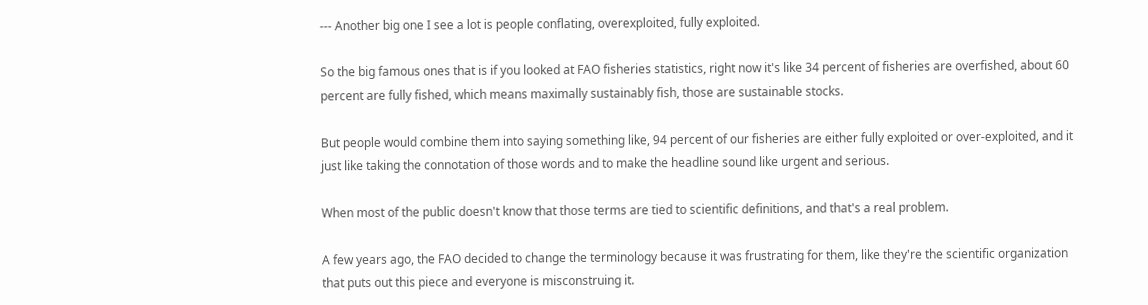--- Another big one I see a lot is people conflating, overexploited, fully exploited.

So the big famous ones that is if you looked at FAO fisheries statistics, right now it's like 34 percent of fisheries are overfished, about 60 percent are fully fished, which means maximally sustainably fish, those are sustainable stocks.

But people would combine them into saying something like, 94 percent of our fisheries are either fully exploited or over-exploited, and it just like taking the connotation of those words and to make the headline sound like urgent and serious.

When most of the public doesn't know that those terms are tied to scientific definitions, and that's a real problem.

A few years ago, the FAO decided to change the terminology because it was frustrating for them, like they're the scientific organization that puts out this piece and everyone is misconstruing it.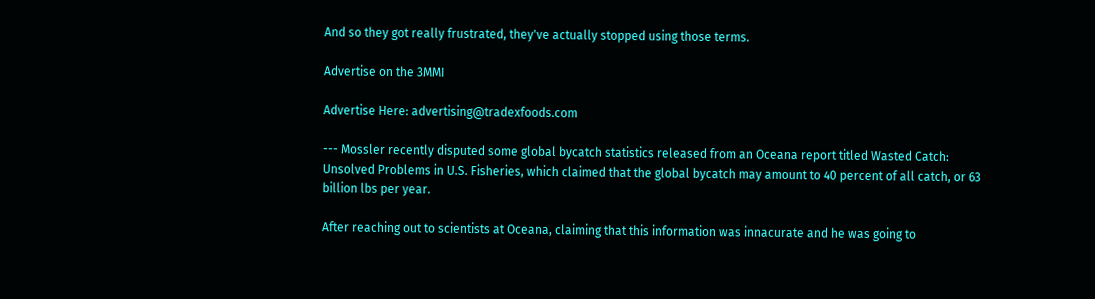And so they got really frustrated, they've actually stopped using those terms.

Advertise on the 3MMI

Advertise Here: advertising@tradexfoods.com

--- Mossler recently disputed some global bycatch statistics released from an Oceana report titled Wasted Catch: Unsolved Problems in U.S. Fisheries, which claimed that the global bycatch may amount to 40 percent of all catch, or 63 billion lbs per year.

After reaching out to scientists at Oceana, claiming that this information was innacurate and he was going to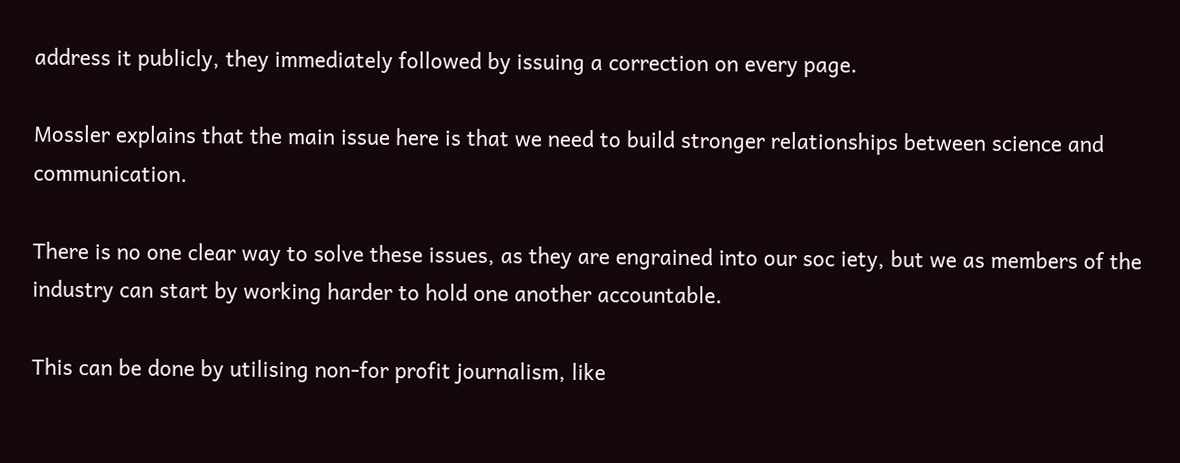address it publicly, they immediately followed by issuing a correction on every page.

Mossler explains that the main issue here is that we need to build stronger relationships between science and communication.

There is no one clear way to solve these issues, as they are engrained into our soc iety, but we as members of the industry can start by working harder to hold one another accountable.

This can be done by utilising non-for profit journalism, like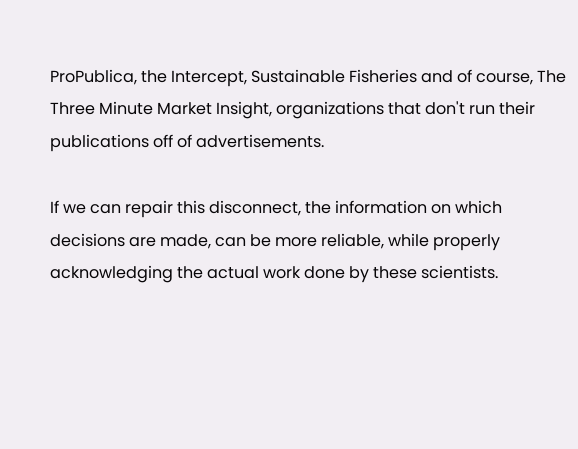ProPublica, the Intercept, Sustainable Fisheries and of course, The Three Minute Market Insight, organizations that don't run their publications off of advertisements.

If we can repair this disconnect, the information on which decisions are made, can be more reliable, while properly acknowledging the actual work done by these scientists.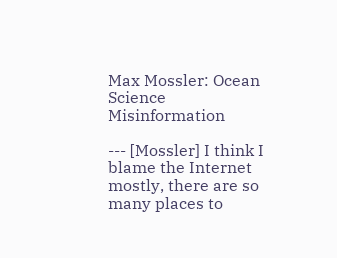Max Mossler: Ocean Science Misinformation

--- [Mossler] I think I blame the Internet mostly, there are so many places to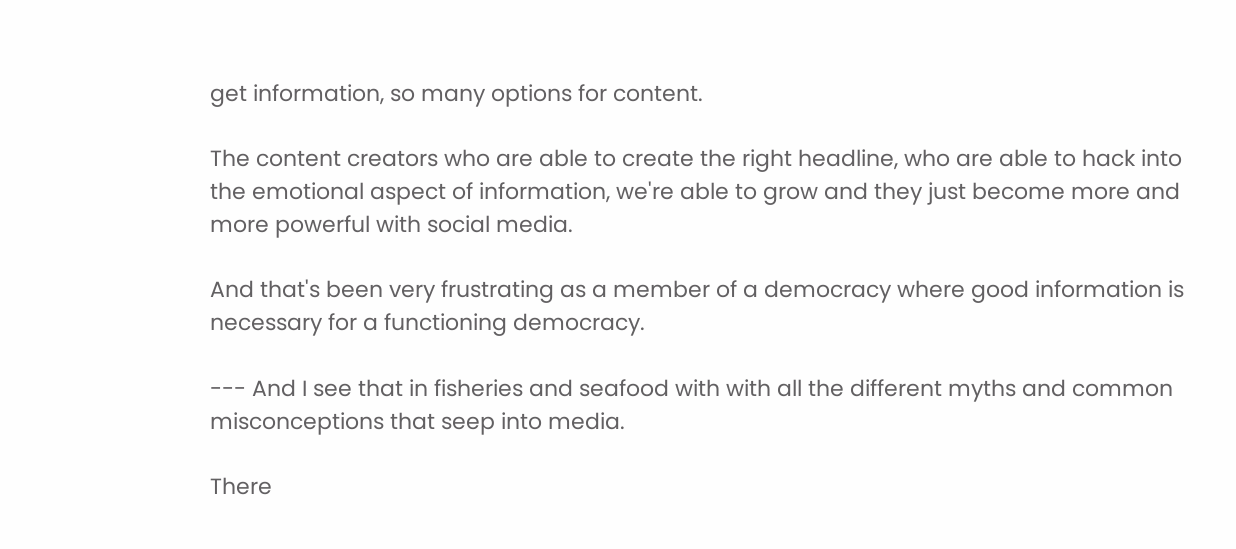get information, so many options for content.

The content creators who are able to create the right headline, who are able to hack into the emotional aspect of information, we're able to grow and they just become more and more powerful with social media.

And that's been very frustrating as a member of a democracy where good information is necessary for a functioning democracy.

--- And I see that in fisheries and seafood with with all the different myths and common misconceptions that seep into media.

There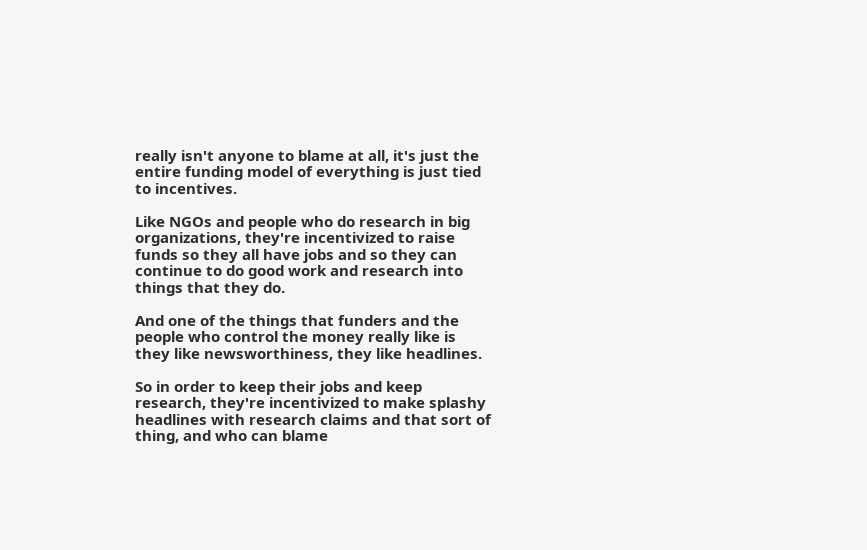really isn't anyone to blame at all, it's just the entire funding model of everything is just tied to incentives.

Like NGOs and people who do research in big organizations, they're incentivized to raise funds so they all have jobs and so they can continue to do good work and research into things that they do.

And one of the things that funders and the people who control the money really like is they like newsworthiness, they like headlines.

So in order to keep their jobs and keep research, they're incentivized to make splashy headlines with research claims and that sort of thing, and who can blame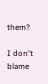them?

I don't blame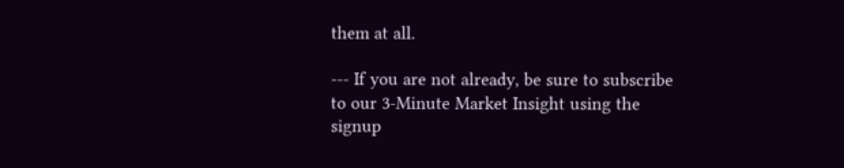them at all.

--- If you are not already, be sure to subscribe to our 3-Minute Market Insight using the signup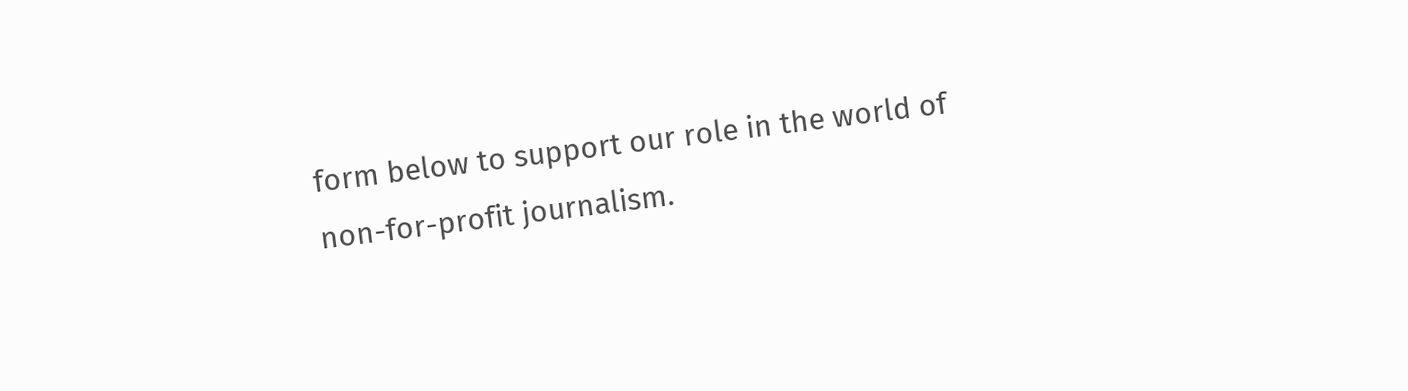form below to support our role in the world of non-for-profit journalism.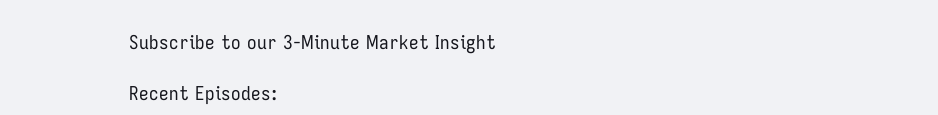Subscribe to our 3-Minute Market Insight

Recent Episodes: